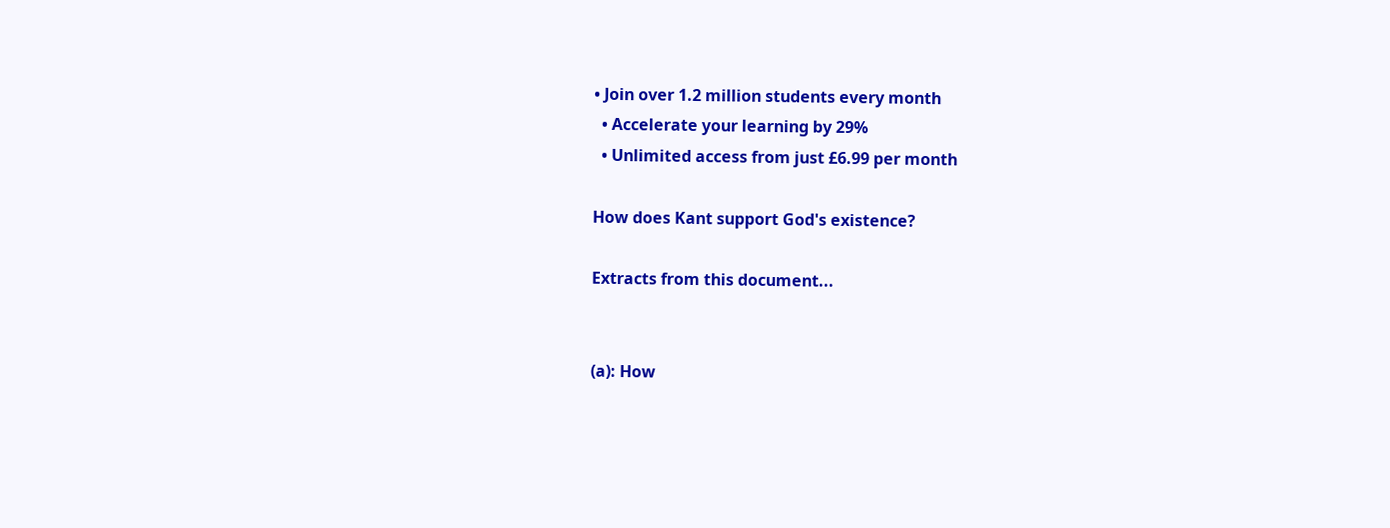• Join over 1.2 million students every month
  • Accelerate your learning by 29%
  • Unlimited access from just £6.99 per month

How does Kant support God's existence?

Extracts from this document...


(a): How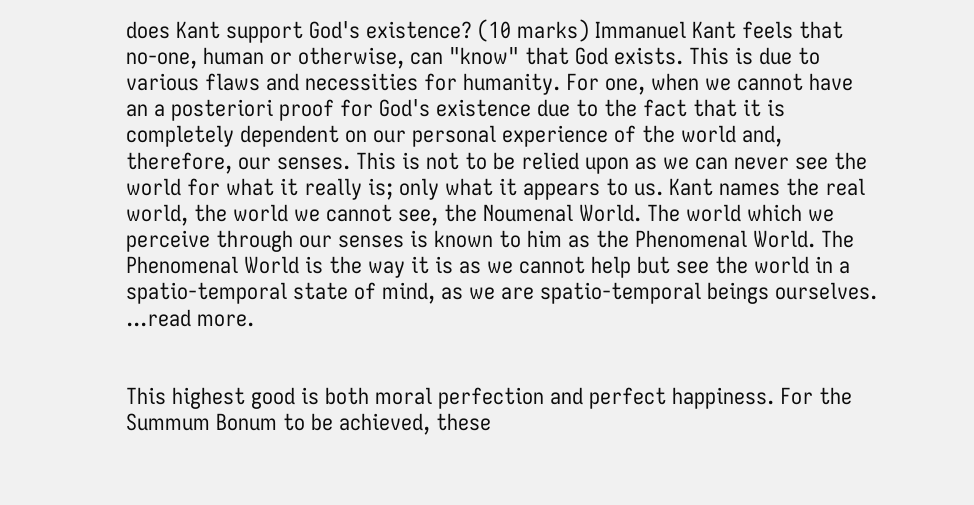does Kant support God's existence? (10 marks) Immanuel Kant feels that no-one, human or otherwise, can "know" that God exists. This is due to various flaws and necessities for humanity. For one, when we cannot have an a posteriori proof for God's existence due to the fact that it is completely dependent on our personal experience of the world and, therefore, our senses. This is not to be relied upon as we can never see the world for what it really is; only what it appears to us. Kant names the real world, the world we cannot see, the Noumenal World. The world which we perceive through our senses is known to him as the Phenomenal World. The Phenomenal World is the way it is as we cannot help but see the world in a spatio-temporal state of mind, as we are spatio-temporal beings ourselves. ...read more.


This highest good is both moral perfection and perfect happiness. For the Summum Bonum to be achieved, these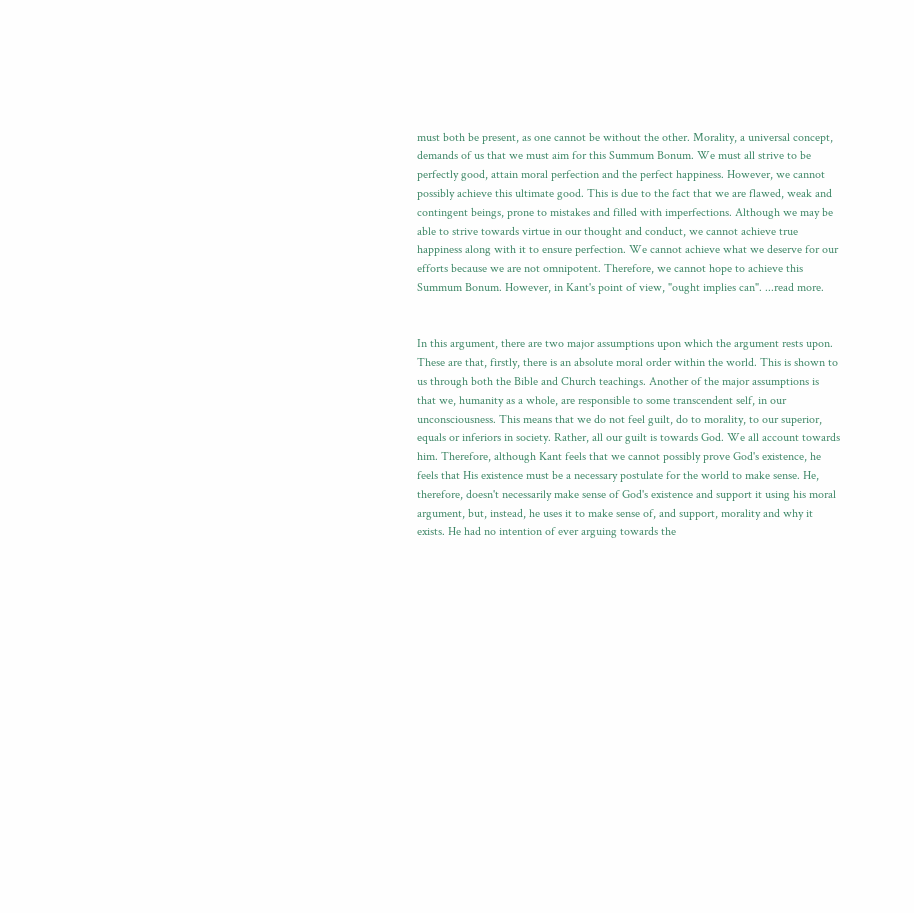must both be present, as one cannot be without the other. Morality, a universal concept, demands of us that we must aim for this Summum Bonum. We must all strive to be perfectly good, attain moral perfection and the perfect happiness. However, we cannot possibly achieve this ultimate good. This is due to the fact that we are flawed, weak and contingent beings, prone to mistakes and filled with imperfections. Although we may be able to strive towards virtue in our thought and conduct, we cannot achieve true happiness along with it to ensure perfection. We cannot achieve what we deserve for our efforts because we are not omnipotent. Therefore, we cannot hope to achieve this Summum Bonum. However, in Kant's point of view, "ought implies can". ...read more.


In this argument, there are two major assumptions upon which the argument rests upon. These are that, firstly, there is an absolute moral order within the world. This is shown to us through both the Bible and Church teachings. Another of the major assumptions is that we, humanity as a whole, are responsible to some transcendent self, in our unconsciousness. This means that we do not feel guilt, do to morality, to our superior, equals or inferiors in society. Rather, all our guilt is towards God. We all account towards him. Therefore, although Kant feels that we cannot possibly prove God's existence, he feels that His existence must be a necessary postulate for the world to make sense. He, therefore, doesn't necessarily make sense of God's existence and support it using his moral argument, but, instead, he uses it to make sense of, and support, morality and why it exists. He had no intention of ever arguing towards the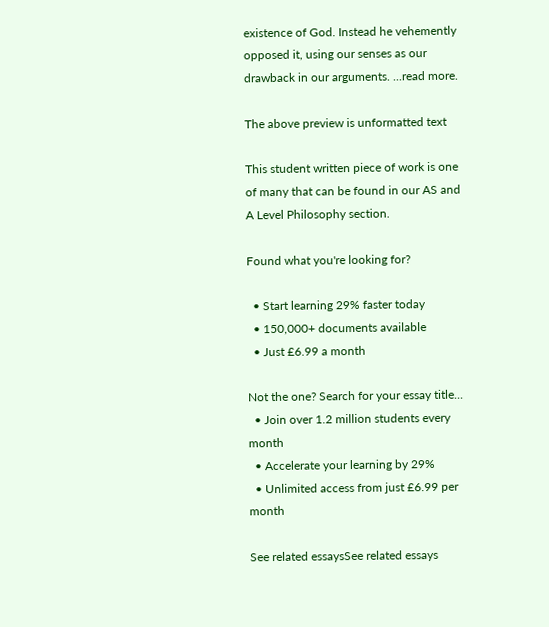existence of God. Instead he vehemently opposed it, using our senses as our drawback in our arguments. ...read more.

The above preview is unformatted text

This student written piece of work is one of many that can be found in our AS and A Level Philosophy section.

Found what you're looking for?

  • Start learning 29% faster today
  • 150,000+ documents available
  • Just £6.99 a month

Not the one? Search for your essay title...
  • Join over 1.2 million students every month
  • Accelerate your learning by 29%
  • Unlimited access from just £6.99 per month

See related essaysSee related essays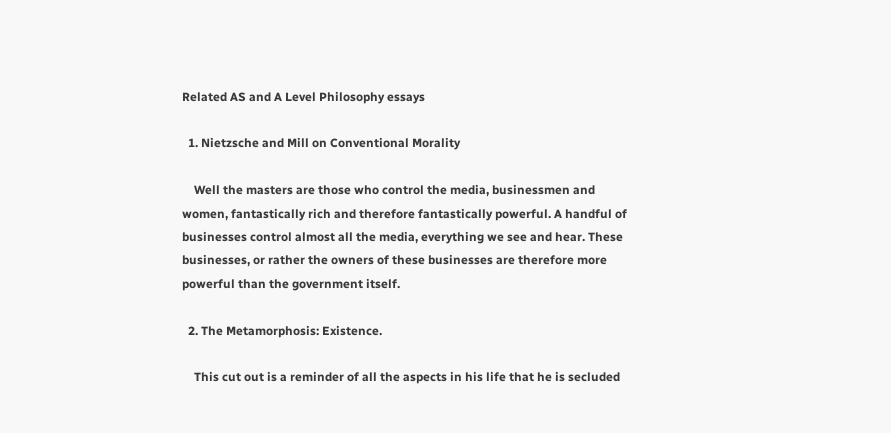Related AS and A Level Philosophy essays

  1. Nietzsche and Mill on Conventional Morality

    Well the masters are those who control the media, businessmen and women, fantastically rich and therefore fantastically powerful. A handful of businesses control almost all the media, everything we see and hear. These businesses, or rather the owners of these businesses are therefore more powerful than the government itself.

  2. The Metamorphosis: Existence.

    This cut out is a reminder of all the aspects in his life that he is secluded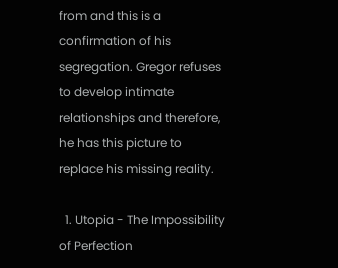from and this is a confirmation of his segregation. Gregor refuses to develop intimate relationships and therefore, he has this picture to replace his missing reality.

  1. Utopia - The Impossibility of Perfection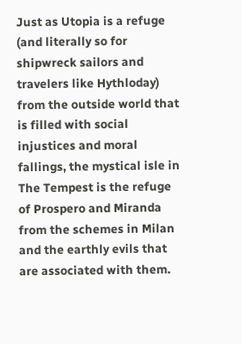Just as Utopia is a refuge (and literally so for shipwreck sailors and travelers like Hythloday) from the outside world that is filled with social injustices and moral fallings, the mystical isle in The Tempest is the refuge of Prospero and Miranda from the schemes in Milan and the earthly evils that are associated with them.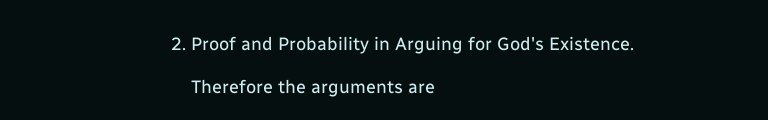2. Proof and Probability in Arguing for God's Existence.

    Therefore the arguments are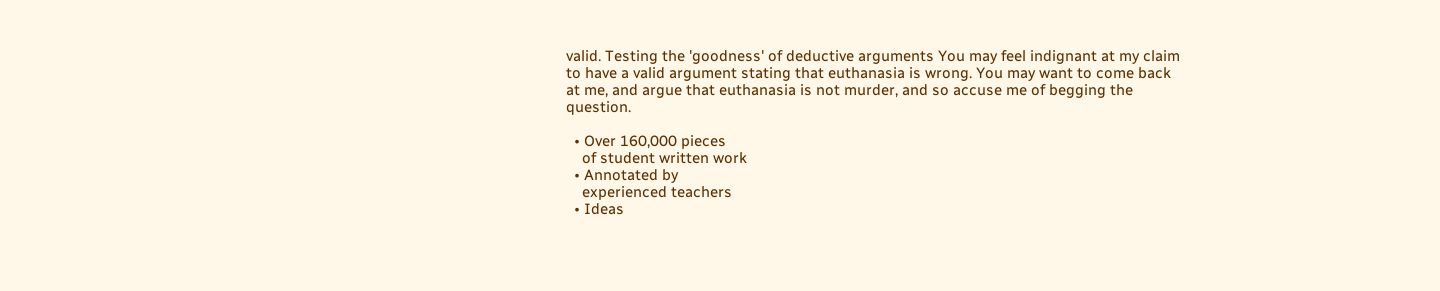valid. Testing the 'goodness' of deductive arguments You may feel indignant at my claim to have a valid argument stating that euthanasia is wrong. You may want to come back at me, and argue that euthanasia is not murder, and so accuse me of begging the question.

  • Over 160,000 pieces
    of student written work
  • Annotated by
    experienced teachers
  • Ideas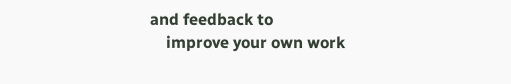and feedback to
    improve your own work